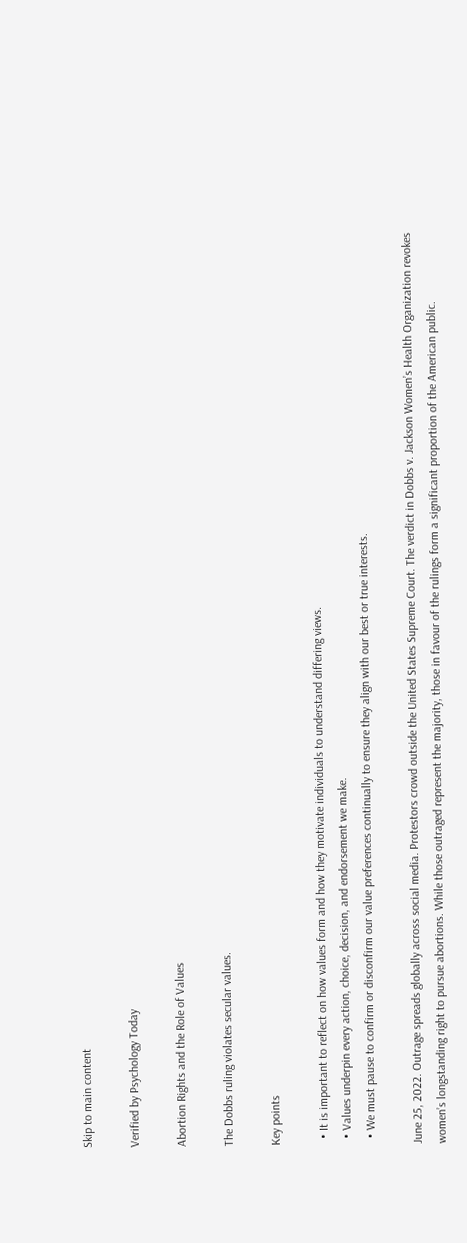Skip to main content

Verified by Psychology Today

Abortion Rights and the Role of Values

The Dobbs ruling violates secular values.

Key points

  • It is important to reflect on how values form and how they motivate individuals to understand differing views.
  • Values underpin every action, choice, decision, and endorsement we make.
  • We must pause to confirm or disconfirm our value preferences continually to ensure they align with our best or true interests.

June 25, 2022. Outrage spreads globally across social media. Protestors crowd outside the United States Supreme Court. The verdict in Dobbs v. Jackson Women’s Health Organization revokes women’s longstanding right to pursue abortions. While those outraged represent the majority, those in favour of the rulings form a significant proportion of the American public.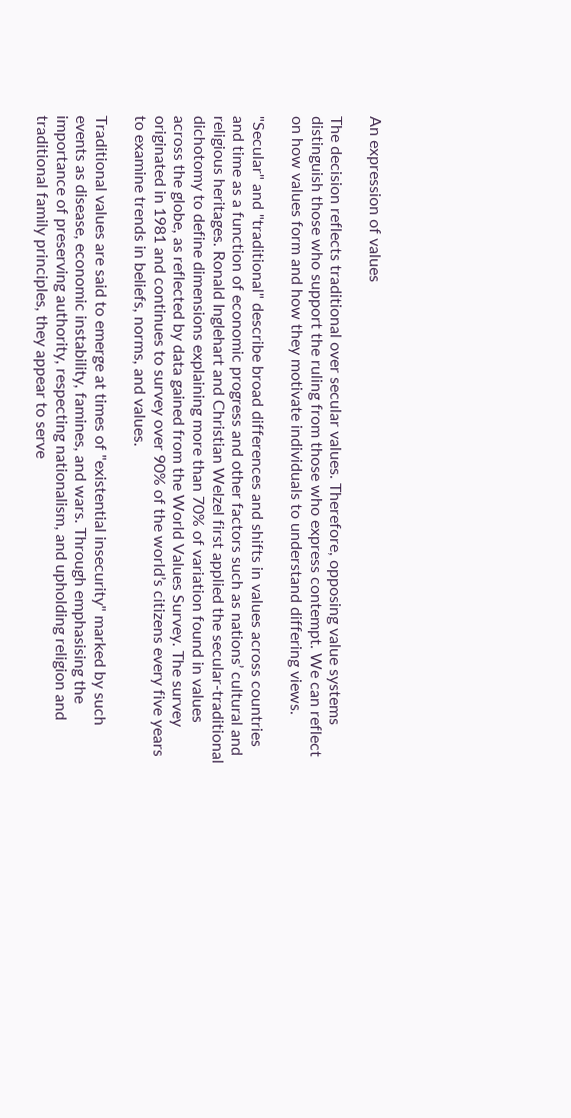An expression of values

The decision reflects traditional over secular values. Therefore, opposing value systems distinguish those who support the ruling from those who express contempt. We can reflect on how values form and how they motivate individuals to understand differing views.

"Secular" and "traditional" describe broad differences and shifts in values across countries and time as a function of economic progress and other factors such as nations’ cultural and religious heritages. Ronald Inglehart and Christian Welzel first applied the secular-traditional dichotomy to define dimensions explaining more than 70% of variation found in values across the globe, as reflected by data gained from the World Values Survey. The survey originated in 1981 and continues to survey over 90% of the world’s citizens every five years to examine trends in beliefs, norms, and values.

Traditional values are said to emerge at times of "existential insecurity" marked by such events as disease, economic instability, famines, and wars. Through emphasising the importance of preserving authority, respecting nationalism, and upholding religion and traditional family principles, they appear to serve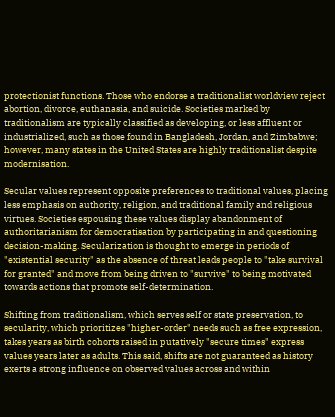protectionist functions. Those who endorse a traditionalist worldview reject abortion, divorce, euthanasia, and suicide. Societies marked by traditionalism are typically classified as developing, or less affluent or industrialized, such as those found in Bangladesh, Jordan, and Zimbabwe; however, many states in the United States are highly traditionalist despite modernisation.

Secular values represent opposite preferences to traditional values, placing less emphasis on authority, religion, and traditional family and religious virtues. Societies espousing these values display abandonment of authoritarianism for democratisation by participating in and questioning decision-making. Secularization is thought to emerge in periods of "existential security" as the absence of threat leads people to "take survival for granted" and move from being driven to "survive" to being motivated towards actions that promote self-determination.

Shifting from traditionalism, which serves self or state preservation, to secularity, which prioritizes "higher-order" needs such as free expression, takes years as birth cohorts raised in putatively "secure times" express values years later as adults. This said, shifts are not guaranteed as history exerts a strong influence on observed values across and within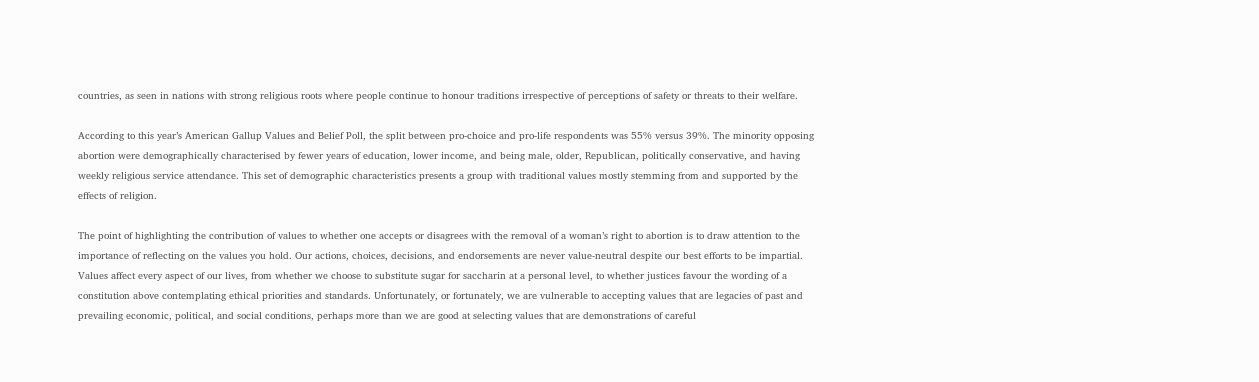countries, as seen in nations with strong religious roots where people continue to honour traditions irrespective of perceptions of safety or threats to their welfare.

According to this year’s American Gallup Values and Belief Poll, the split between pro-choice and pro-life respondents was 55% versus 39%. The minority opposing abortion were demographically characterised by fewer years of education, lower income, and being male, older, Republican, politically conservative, and having weekly religious service attendance. This set of demographic characteristics presents a group with traditional values mostly stemming from and supported by the effects of religion.

The point of highlighting the contribution of values to whether one accepts or disagrees with the removal of a woman’s right to abortion is to draw attention to the importance of reflecting on the values you hold. Our actions, choices, decisions, and endorsements are never value-neutral despite our best efforts to be impartial. Values affect every aspect of our lives, from whether we choose to substitute sugar for saccharin at a personal level, to whether justices favour the wording of a constitution above contemplating ethical priorities and standards. Unfortunately, or fortunately, we are vulnerable to accepting values that are legacies of past and prevailing economic, political, and social conditions, perhaps more than we are good at selecting values that are demonstrations of careful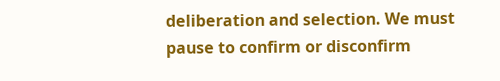deliberation and selection. We must pause to confirm or disconfirm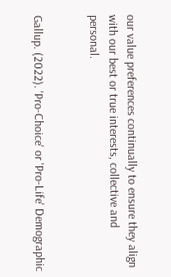our value preferences continually to ensure they align with our best or true interests, collective and personal.


Gallup. (2022). 'Pro-Choice' or 'Pro-Life' Demographic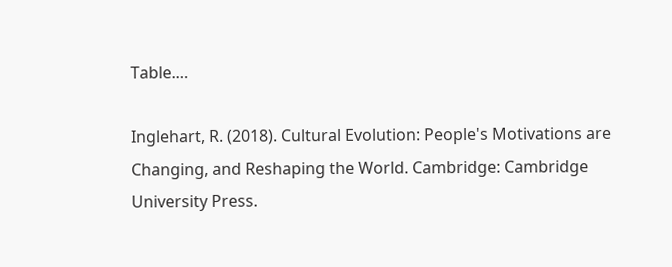Table.…

Inglehart, R. (2018). Cultural Evolution: People's Motivations are Changing, and Reshaping the World. Cambridge: Cambridge University Press.